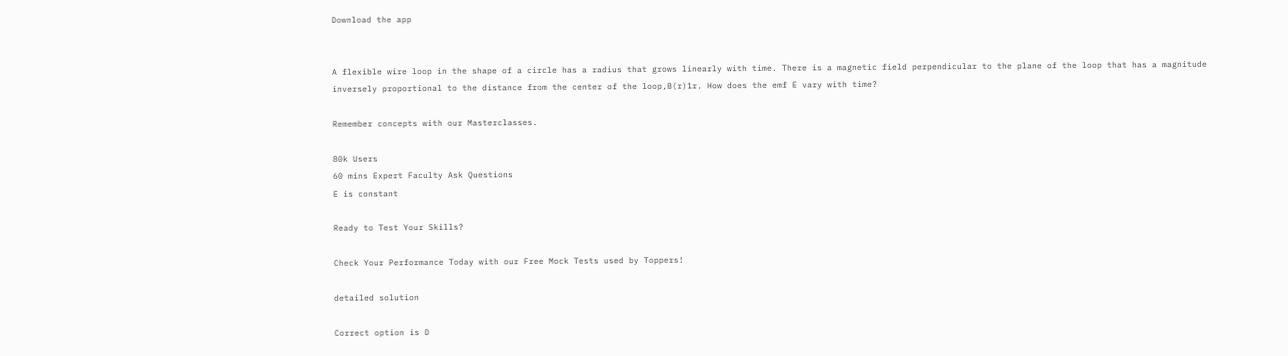Download the app


A flexible wire loop in the shape of a circle has a radius that grows linearly with time. There is a magnetic field perpendicular to the plane of the loop that has a magnitude inversely proportional to the distance from the center of the loop,B(r)1r. How does the emf E vary with time?

Remember concepts with our Masterclasses.

80k Users
60 mins Expert Faculty Ask Questions
E is constant

Ready to Test Your Skills?

Check Your Performance Today with our Free Mock Tests used by Toppers!

detailed solution

Correct option is D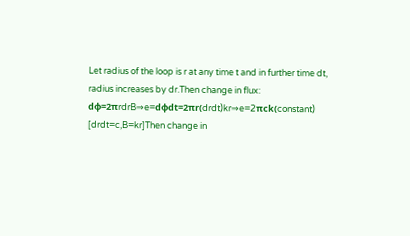Let radius of the loop is r at any time t and in further time dt, radius increases by dr.Then change in flux: dϕ=2πrdrB⇒e=dϕdt=2πr(drdt)kr⇒e=2πck(constant)      [drdt=c,B=kr]Then change in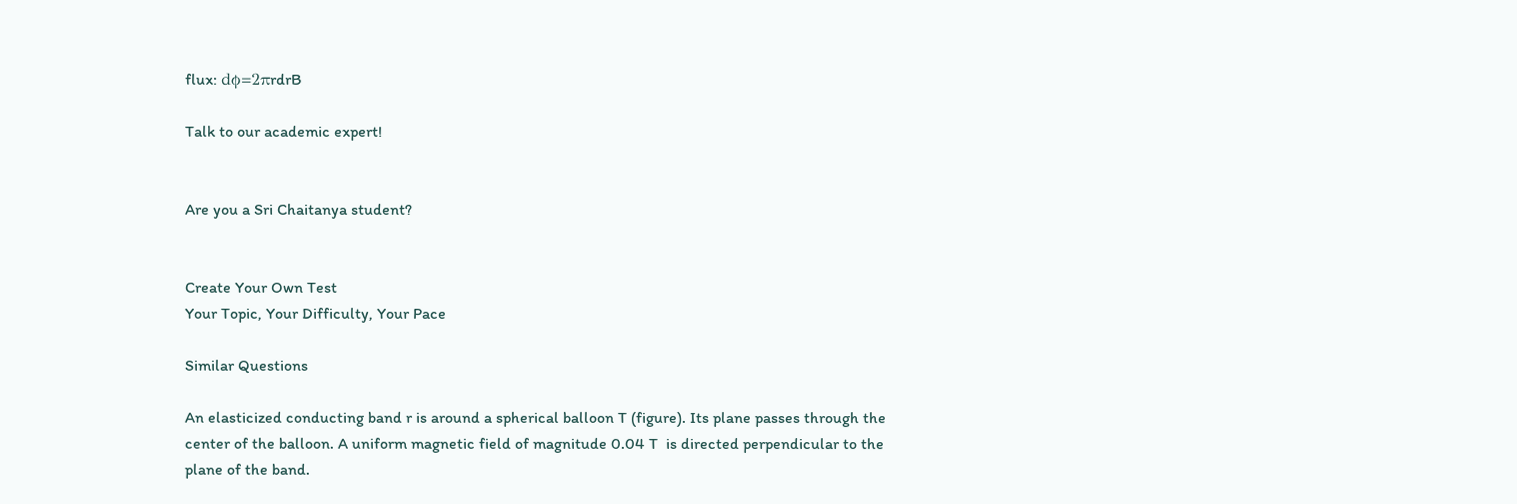flux: dϕ=2πrdrB

Talk to our academic expert!


Are you a Sri Chaitanya student?


Create Your Own Test
Your Topic, Your Difficulty, Your Pace

Similar Questions

An elasticized conducting band r is around a spherical balloon T (figure). Its plane passes through the center of the balloon. A uniform magnetic field of magnitude 0.04 T  is directed perpendicular to the plane of the band.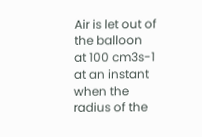Air is let out of the balloon at 100 cm3s-1 at an instant when the radius of the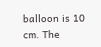balloon is 10 cm. The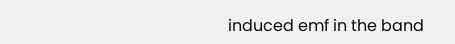induced emf in the band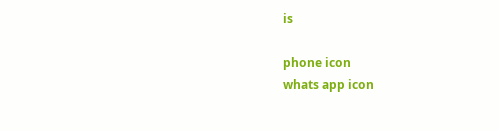is

phone icon
whats app icon